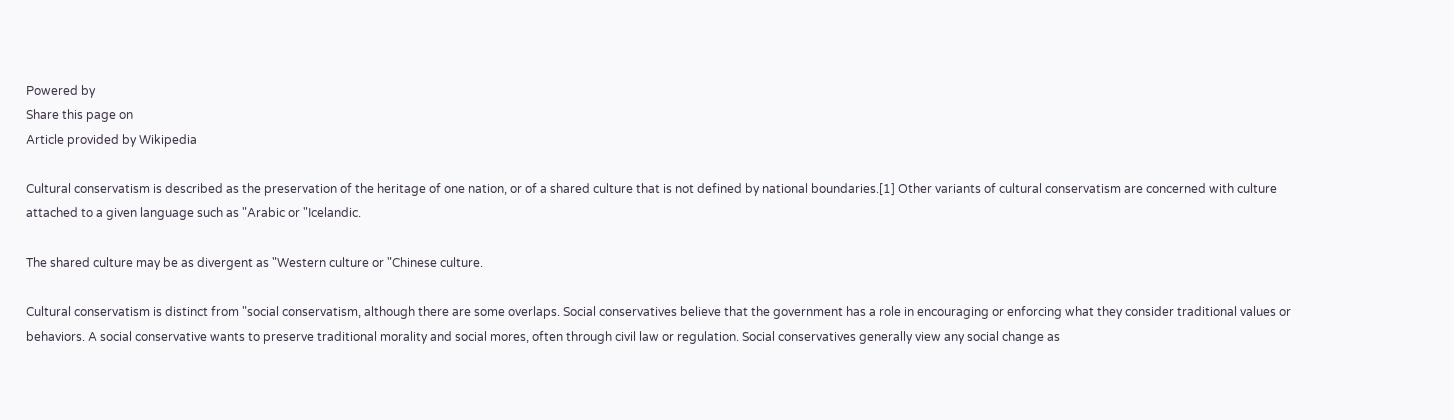Powered by
Share this page on
Article provided by Wikipedia

Cultural conservatism is described as the preservation of the heritage of one nation, or of a shared culture that is not defined by national boundaries.[1] Other variants of cultural conservatism are concerned with culture attached to a given language such as "Arabic or "Icelandic.

The shared culture may be as divergent as "Western culture or "Chinese culture.

Cultural conservatism is distinct from "social conservatism, although there are some overlaps. Social conservatives believe that the government has a role in encouraging or enforcing what they consider traditional values or behaviors. A social conservative wants to preserve traditional morality and social mores, often through civil law or regulation. Social conservatives generally view any social change as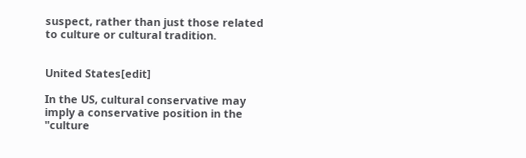suspect, rather than just those related to culture or cultural tradition.


United States[edit]

In the US, cultural conservative may imply a conservative position in the "culture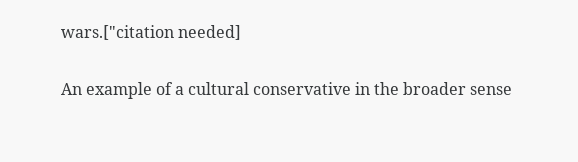wars.["citation needed]

An example of a cultural conservative in the broader sense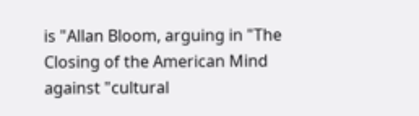is "Allan Bloom, arguing in "The Closing of the American Mind against "cultural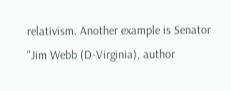relativism. Another example is Senator "Jim Webb (D-Virginia), author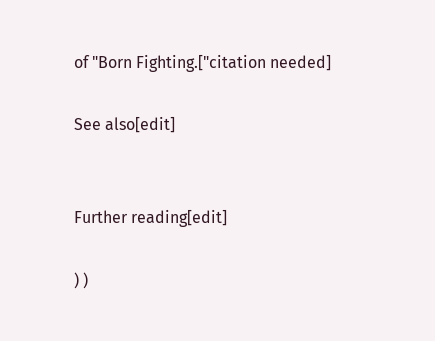of "Born Fighting.["citation needed]

See also[edit]


Further reading[edit]

) )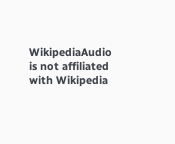WikipediaAudio is not affiliated with Wikipedia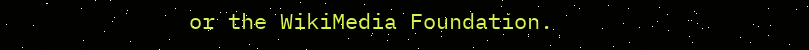or the WikiMedia Foundation.